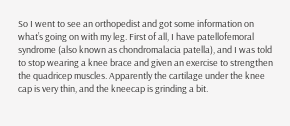So I went to see an orthopedist and got some information on what’s going on with my leg. First of all, I have patellofemoral syndrome (also known as chondromalacia patella), and I was told to stop wearing a knee brace and given an exercise to strengthen the quadricep muscles. Apparently the cartilage under the knee cap is very thin, and the kneecap is grinding a bit.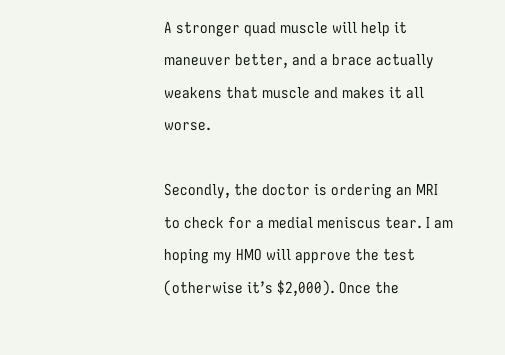A stronger quad muscle will help it maneuver better, and a brace actually weakens that muscle and makes it all worse.

Secondly, the doctor is ordering an MRI to check for a medial meniscus tear. I am hoping my HMO will approve the test (otherwise it’s $2,000). Once the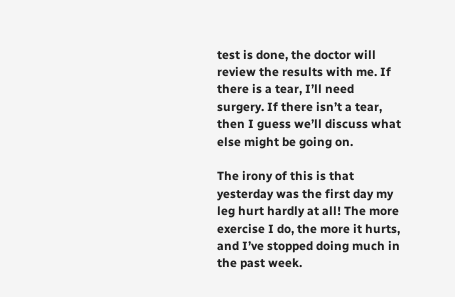test is done, the doctor will review the results with me. If there is a tear, I’ll need surgery. If there isn’t a tear, then I guess we’ll discuss what else might be going on.

The irony of this is that yesterday was the first day my leg hurt hardly at all! The more exercise I do, the more it hurts, and I’ve stopped doing much in the past week.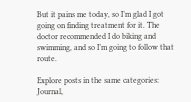But it pains me today, so I’m glad I got going on finding treatment for it. The doctor recommended I do biking and swimming, and so I’m going to follow that route.

Explore posts in the same categories: Journal,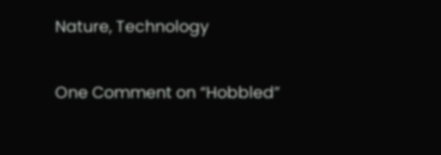Nature, Technology

One Comment on “Hobbled”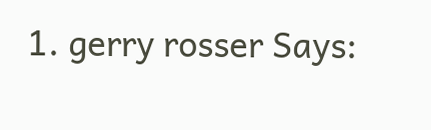1. gerry rosser Says: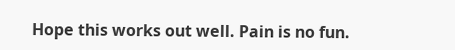Hope this works out well. Pain is no fun.